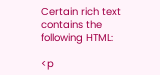Certain rich text contains the following HTML:

<p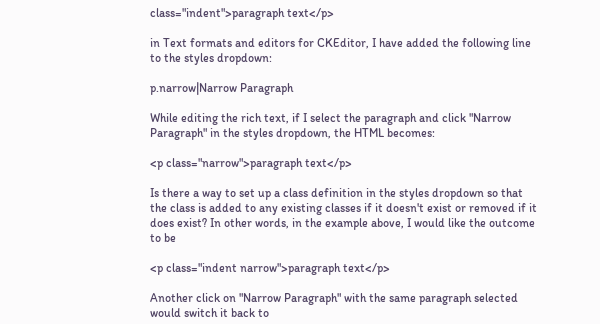class="indent">paragraph text</p>

in Text formats and editors for CKEditor, I have added the following line to the styles dropdown:

p.narrow|Narrow Paragraph

While editing the rich text, if I select the paragraph and click "Narrow Paragraph" in the styles dropdown, the HTML becomes:

<p class="narrow">paragraph text</p>

Is there a way to set up a class definition in the styles dropdown so that the class is added to any existing classes if it doesn't exist or removed if it does exist? In other words, in the example above, I would like the outcome to be

<p class="indent narrow">paragraph text</p>

Another click on "Narrow Paragraph" with the same paragraph selected would switch it back to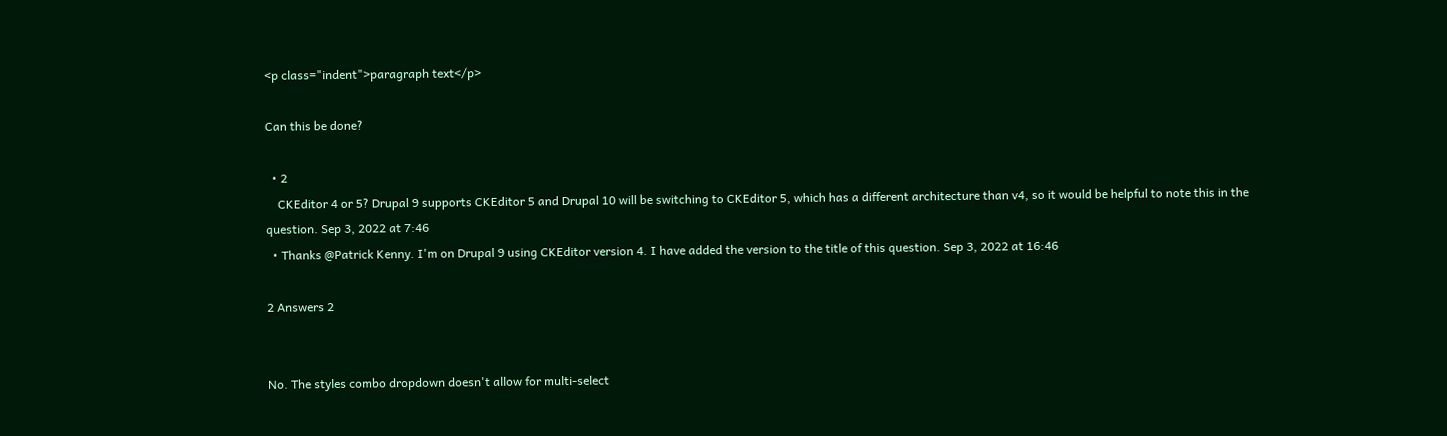<p class="indent">paragraph text</p>

Can this be done?

  • 2
    CKEditor 4 or 5? Drupal 9 supports CKEditor 5 and Drupal 10 will be switching to CKEditor 5, which has a different architecture than v4, so it would be helpful to note this in the question. Sep 3, 2022 at 7:46
  • Thanks @Patrick Kenny. I'm on Drupal 9 using CKEditor version 4. I have added the version to the title of this question. Sep 3, 2022 at 16:46

2 Answers 2


No. The styles combo dropdown doesn't allow for multi-select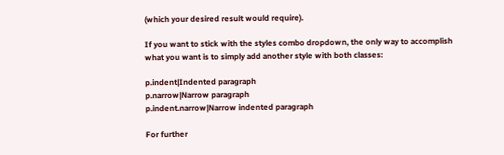(which your desired result would require).

If you want to stick with the styles combo dropdown, the only way to accomplish what you want is to simply add another style with both classes:

p.indent|Indented paragraph
p.narrow|Narrow paragraph
p.indent.narrow|Narrow indented paragraph

For further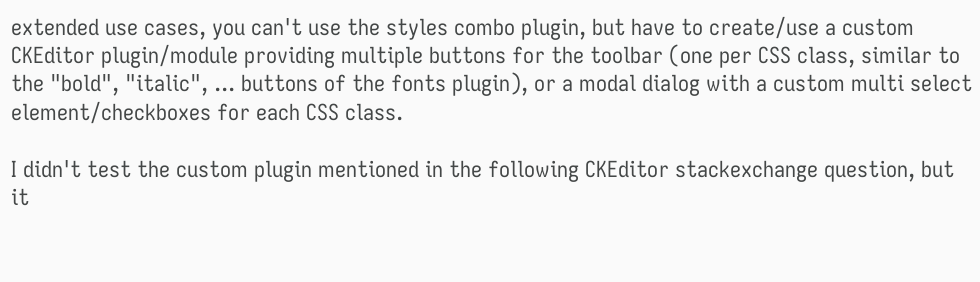extended use cases, you can't use the styles combo plugin, but have to create/use a custom CKEditor plugin/module providing multiple buttons for the toolbar (one per CSS class, similar to the "bold", "italic", ... buttons of the fonts plugin), or a modal dialog with a custom multi select element/checkboxes for each CSS class.

I didn't test the custom plugin mentioned in the following CKEditor stackexchange question, but it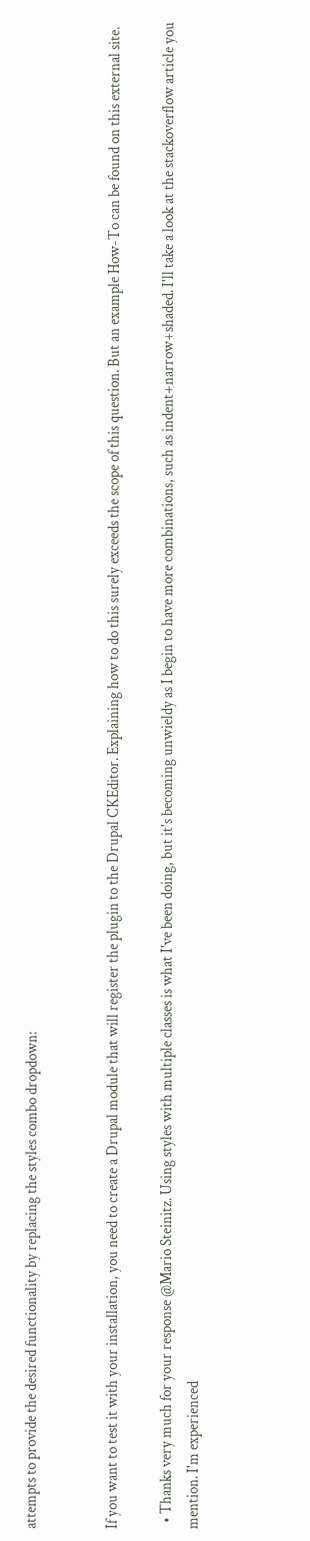attempts to provide the desired functionality by replacing the styles combo dropdown:


If you want to test it with your installation, you need to create a Drupal module that will register the plugin to the Drupal CKEditor. Explaining how to do this surely exceeds the scope of this question. But an example How-To can be found on this external site.

  • Thanks very much for your response @Mario Steinitz. Using styles with multiple classes is what I've been doing, but it's becoming unwieldy as I begin to have more combinations, such as indent+narrow+shaded. I'll take a look at the stackoverflow article you mention. I'm experienced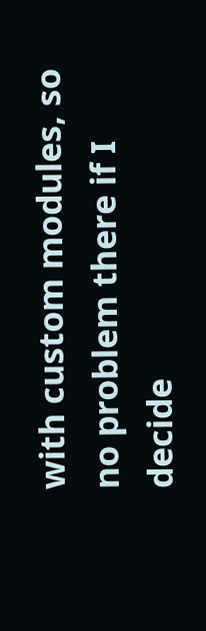with custom modules, so no problem there if I decide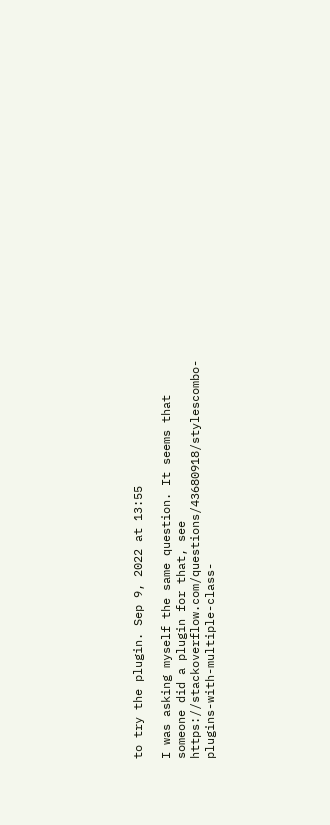to try the plugin. Sep 9, 2022 at 13:55

I was asking myself the same question. It seems that someone did a plugin for that, see https://stackoverflow.com/questions/43680918/stylescombo-plugins-with-multiple-class-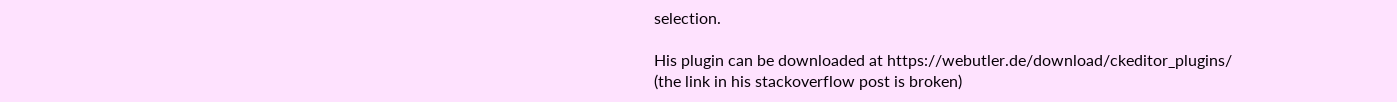selection.

His plugin can be downloaded at https://webutler.de/download/ckeditor_plugins/ (the link in his stackoverflow post is broken)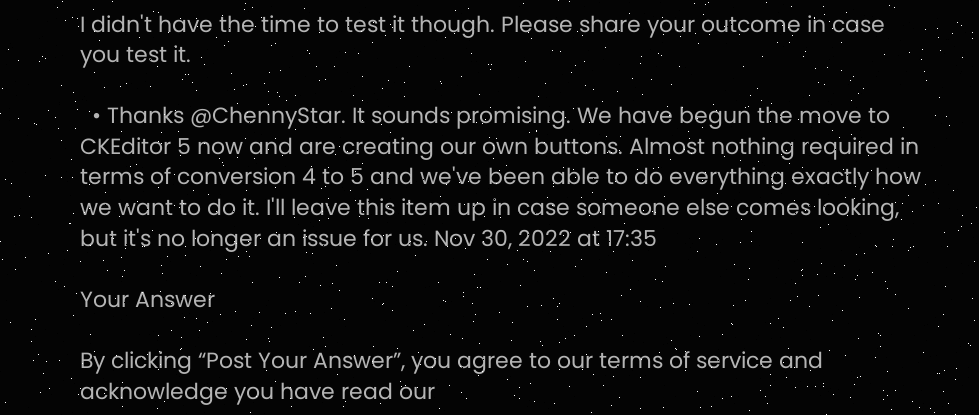I didn't have the time to test it though. Please share your outcome in case you test it.

  • Thanks @ChennyStar. It sounds promising. We have begun the move to CKEditor 5 now and are creating our own buttons. Almost nothing required in terms of conversion 4 to 5 and we've been able to do everything exactly how we want to do it. I'll leave this item up in case someone else comes looking, but it's no longer an issue for us. Nov 30, 2022 at 17:35

Your Answer

By clicking “Post Your Answer”, you agree to our terms of service and acknowledge you have read our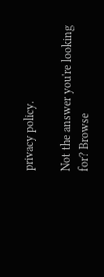privacy policy.

Not the answer you're looking for? Browse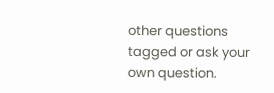other questions tagged or ask your own question.